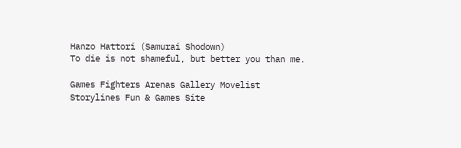Hanzo Hattori (Samurai Shodown)
To die is not shameful, but better you than me.

Games Fighters Arenas Gallery Movelist Storylines Fun & Games Site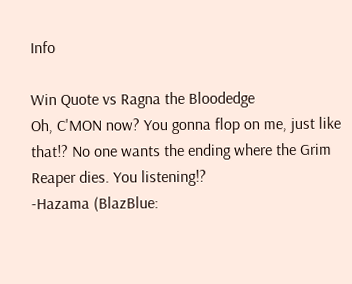Info

Win Quote vs Ragna the Bloodedge
Oh, C'MON now? You gonna flop on me, just like that!? No one wants the ending where the Grim Reaper dies. You listening!?
-Hazama (BlazBlue: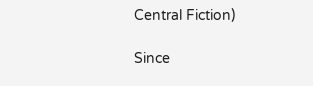Central Fiction)

Since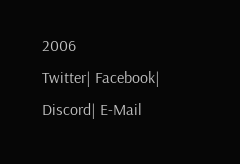2006
Twitter| Facebook| Discord| E-Mail